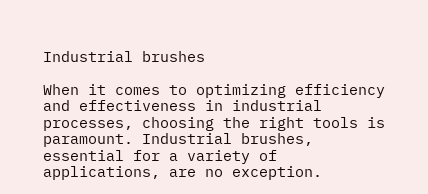Industrial brushes

When it comes to optimizing efficiency and effectiveness in industrial processes, choosing the right tools is paramount. Industrial brushes, essential for a variety of applications, are no exception.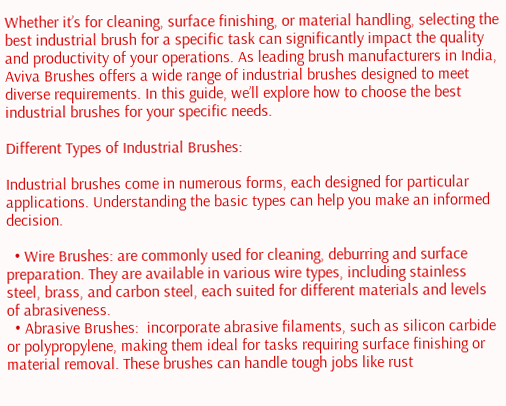Whether it’s for cleaning, surface finishing, or material handling, selecting the best industrial brush for a specific task can significantly impact the quality and productivity of your operations. As leading brush manufacturers in India, Aviva Brushes offers a wide range of industrial brushes designed to meet diverse requirements. In this guide, we’ll explore how to choose the best industrial brushes for your specific needs.

Different Types of Industrial Brushes:

Industrial brushes come in numerous forms, each designed for particular applications. Understanding the basic types can help you make an informed decision.

  • Wire Brushes: are commonly used for cleaning, deburring and surface preparation. They are available in various wire types, including stainless steel, brass, and carbon steel, each suited for different materials and levels of abrasiveness.
  • Abrasive Brushes:  incorporate abrasive filaments, such as silicon carbide or polypropylene, making them ideal for tasks requiring surface finishing or material removal. These brushes can handle tough jobs like rust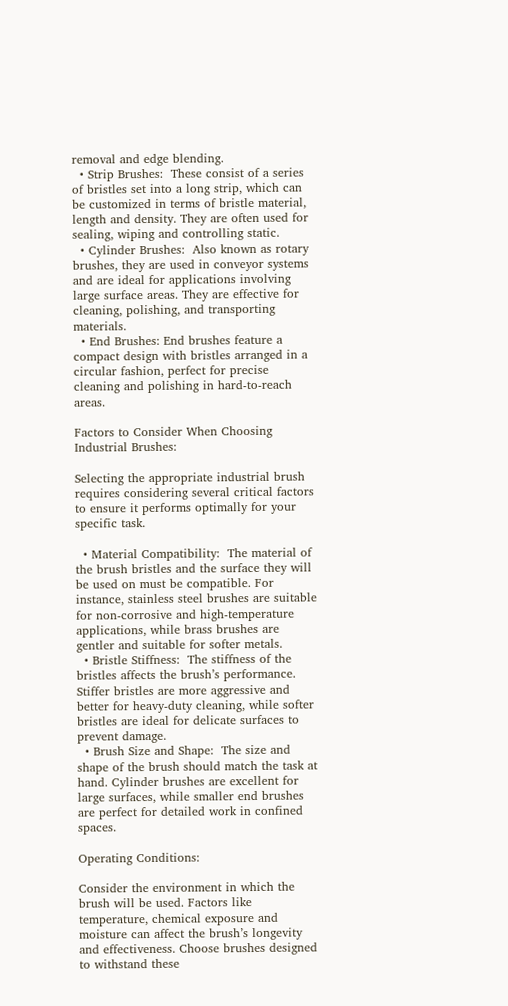removal and edge blending.
  • Strip Brushes:  These consist of a series of bristles set into a long strip, which can be customized in terms of bristle material, length and density. They are often used for sealing, wiping and controlling static.
  • Cylinder Brushes:  Also known as rotary brushes, they are used in conveyor systems and are ideal for applications involving large surface areas. They are effective for cleaning, polishing, and transporting materials.
  • End Brushes: End brushes feature a compact design with bristles arranged in a circular fashion, perfect for precise cleaning and polishing in hard-to-reach areas.

Factors to Consider When Choosing Industrial Brushes:

Selecting the appropriate industrial brush requires considering several critical factors to ensure it performs optimally for your specific task.

  • Material Compatibility:  The material of the brush bristles and the surface they will be used on must be compatible. For instance, stainless steel brushes are suitable for non-corrosive and high-temperature applications, while brass brushes are gentler and suitable for softer metals.
  • Bristle Stiffness:  The stiffness of the bristles affects the brush’s performance. Stiffer bristles are more aggressive and better for heavy-duty cleaning, while softer bristles are ideal for delicate surfaces to prevent damage.
  • Brush Size and Shape:  The size and shape of the brush should match the task at hand. Cylinder brushes are excellent for large surfaces, while smaller end brushes are perfect for detailed work in confined spaces.

Operating Conditions:

Consider the environment in which the brush will be used. Factors like temperature, chemical exposure and moisture can affect the brush’s longevity and effectiveness. Choose brushes designed to withstand these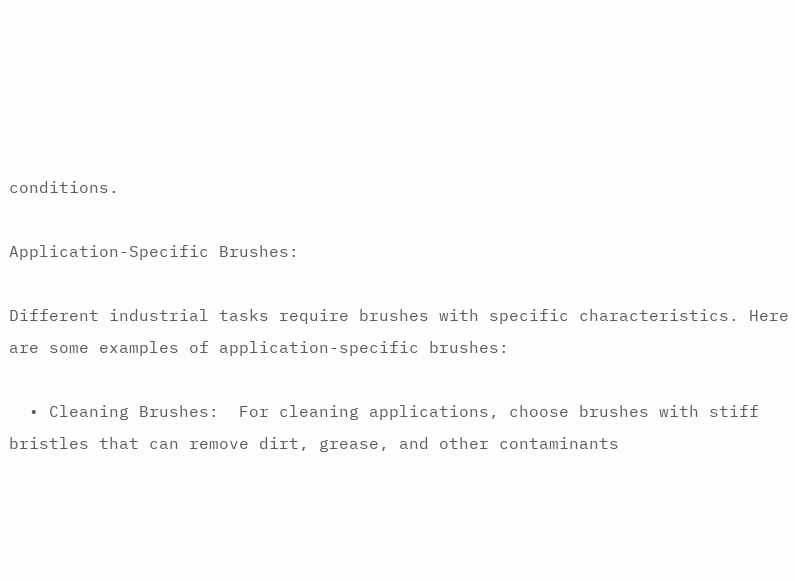conditions.

Application-Specific Brushes:

Different industrial tasks require brushes with specific characteristics. Here are some examples of application-specific brushes:

  • Cleaning Brushes:  For cleaning applications, choose brushes with stiff bristles that can remove dirt, grease, and other contaminants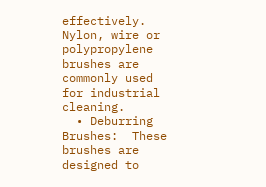effectively. Nylon, wire or polypropylene brushes are commonly used for industrial cleaning.
  • Deburring Brushes:  These  brushes are designed to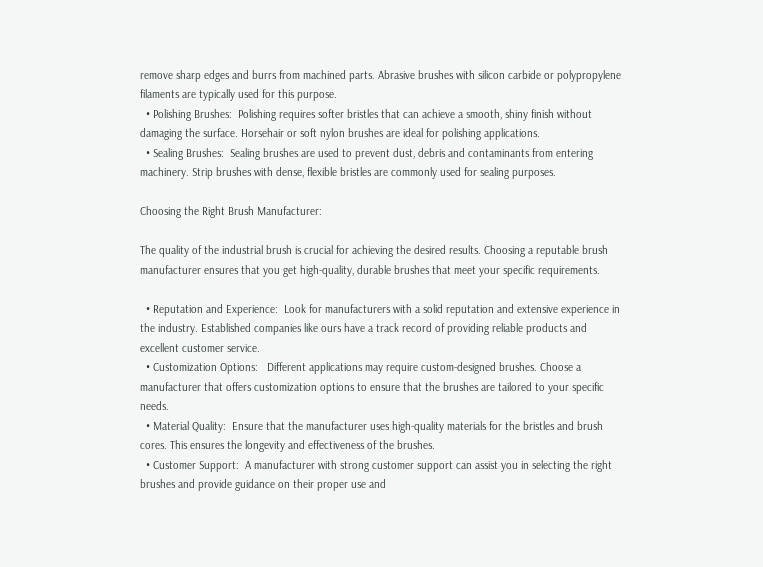remove sharp edges and burrs from machined parts. Abrasive brushes with silicon carbide or polypropylene filaments are typically used for this purpose.
  • Polishing Brushes:  Polishing requires softer bristles that can achieve a smooth, shiny finish without damaging the surface. Horsehair or soft nylon brushes are ideal for polishing applications.
  • Sealing Brushes:  Sealing brushes are used to prevent dust, debris and contaminants from entering machinery. Strip brushes with dense, flexible bristles are commonly used for sealing purposes.

Choosing the Right Brush Manufacturer:

The quality of the industrial brush is crucial for achieving the desired results. Choosing a reputable brush manufacturer ensures that you get high-quality, durable brushes that meet your specific requirements.

  • Reputation and Experience:  Look for manufacturers with a solid reputation and extensive experience in the industry. Established companies like ours have a track record of providing reliable products and excellent customer service.
  • Customization Options:   Different applications may require custom-designed brushes. Choose a manufacturer that offers customization options to ensure that the brushes are tailored to your specific needs.
  • Material Quality:  Ensure that the manufacturer uses high-quality materials for the bristles and brush cores. This ensures the longevity and effectiveness of the brushes.
  • Customer Support:  A manufacturer with strong customer support can assist you in selecting the right brushes and provide guidance on their proper use and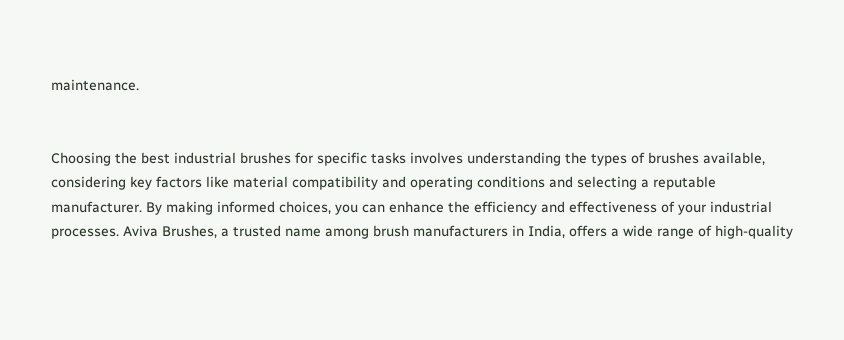maintenance.


Choosing the best industrial brushes for specific tasks involves understanding the types of brushes available, considering key factors like material compatibility and operating conditions and selecting a reputable manufacturer. By making informed choices, you can enhance the efficiency and effectiveness of your industrial processes. Aviva Brushes, a trusted name among brush manufacturers in India, offers a wide range of high-quality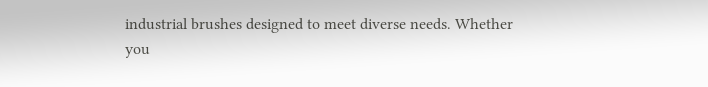industrial brushes designed to meet diverse needs. Whether you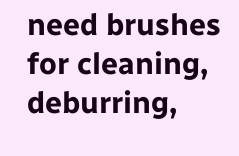need brushes for cleaning, deburring,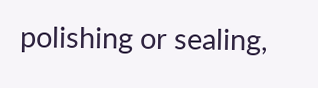polishing or sealing,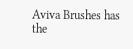Aviva Brushes has the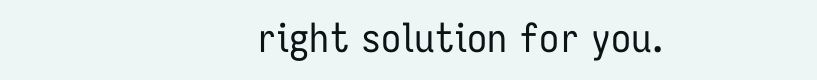right solution for you.